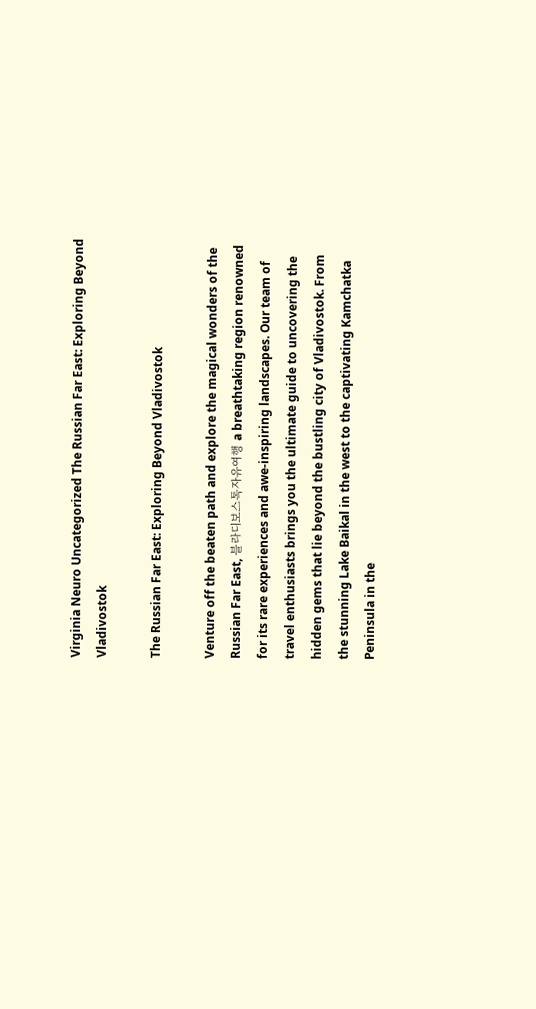Virginia Neuro Uncategorized The Russian Far East: Exploring Beyond Vladivostok

The Russian Far East: Exploring Beyond Vladivostok

Venture off the beaten path and explore the magical wonders of the Russian Far East, 블라디보스톡자유여행 a breathtaking region renowned for its rare experiences and awe-inspiring landscapes. Our team of travel enthusiasts brings you the ultimate guide to uncovering the hidden gems that lie beyond the bustling city of Vladivostok. From the stunning Lake Baikal in the west to the captivating Kamchatka Peninsula in the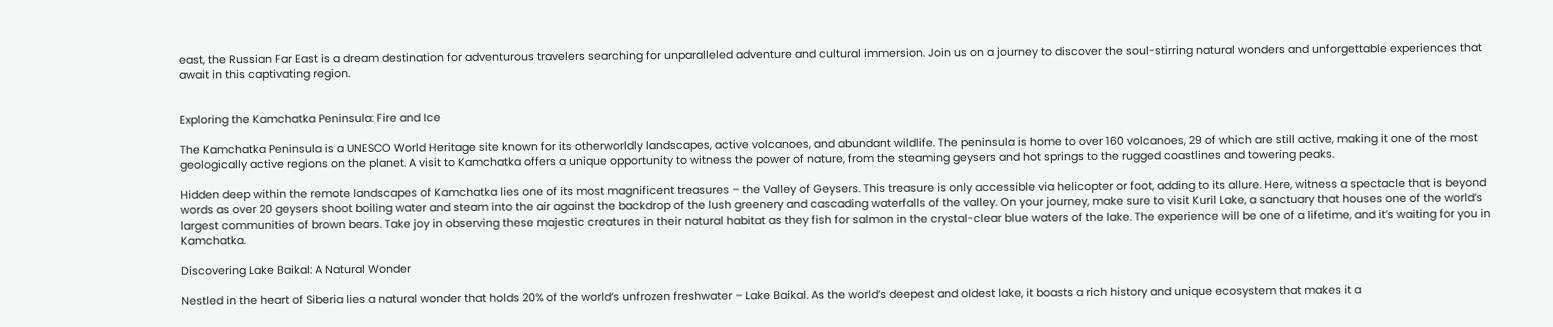east, the Russian Far East is a dream destination for adventurous travelers searching for unparalleled adventure and cultural immersion. Join us on a journey to discover the soul-stirring natural wonders and unforgettable experiences that await in this captivating region.


Exploring the Kamchatka Peninsula: Fire and Ice

The Kamchatka Peninsula is a UNESCO World Heritage site known for its otherworldly landscapes, active volcanoes, and abundant wildlife. The peninsula is home to over 160 volcanoes, 29 of which are still active, making it one of the most geologically active regions on the planet. A visit to Kamchatka offers a unique opportunity to witness the power of nature, from the steaming geysers and hot springs to the rugged coastlines and towering peaks.

Hidden deep within the remote landscapes of Kamchatka lies one of its most magnificent treasures – the Valley of Geysers. This treasure is only accessible via helicopter or foot, adding to its allure. Here, witness a spectacle that is beyond words as over 20 geysers shoot boiling water and steam into the air against the backdrop of the lush greenery and cascading waterfalls of the valley. On your journey, make sure to visit Kuril Lake, a sanctuary that houses one of the world’s largest communities of brown bears. Take joy in observing these majestic creatures in their natural habitat as they fish for salmon in the crystal-clear blue waters of the lake. The experience will be one of a lifetime, and it’s waiting for you in Kamchatka.

Discovering Lake Baikal: A Natural Wonder

Nestled in the heart of Siberia lies a natural wonder that holds 20% of the world’s unfrozen freshwater – Lake Baikal. As the world’s deepest and oldest lake, it boasts a rich history and unique ecosystem that makes it a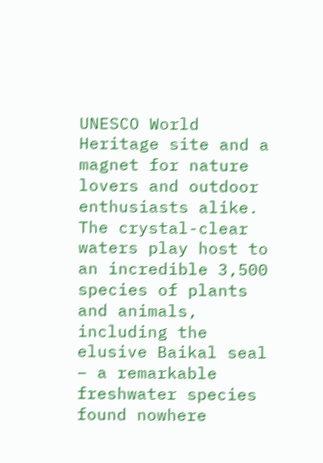UNESCO World Heritage site and a magnet for nature lovers and outdoor enthusiasts alike. The crystal-clear waters play host to an incredible 3,500 species of plants and animals, including the elusive Baikal seal – a remarkable freshwater species found nowhere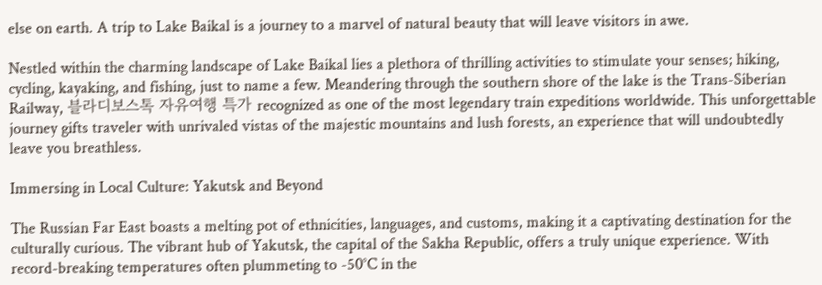else on earth. A trip to Lake Baikal is a journey to a marvel of natural beauty that will leave visitors in awe.

Nestled within the charming landscape of Lake Baikal lies a plethora of thrilling activities to stimulate your senses; hiking, cycling, kayaking, and fishing, just to name a few. Meandering through the southern shore of the lake is the Trans-Siberian Railway, 블라디보스톡 자유여행 특가 recognized as one of the most legendary train expeditions worldwide. This unforgettable journey gifts traveler with unrivaled vistas of the majestic mountains and lush forests, an experience that will undoubtedly leave you breathless.

Immersing in Local Culture: Yakutsk and Beyond

The Russian Far East boasts a melting pot of ethnicities, languages, and customs, making it a captivating destination for the culturally curious. The vibrant hub of Yakutsk, the capital of the Sakha Republic, offers a truly unique experience. With record-breaking temperatures often plummeting to -50°C in the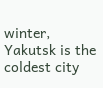winter, Yakutsk is the coldest city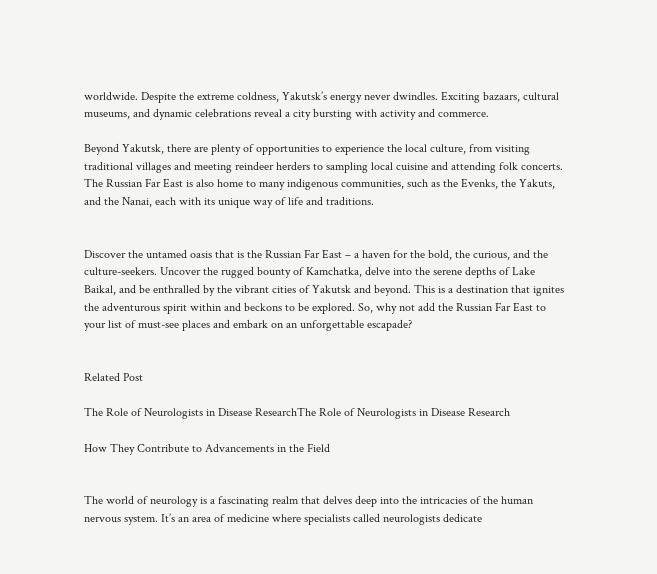worldwide. Despite the extreme coldness, Yakutsk’s energy never dwindles. Exciting bazaars, cultural museums, and dynamic celebrations reveal a city bursting with activity and commerce.

Beyond Yakutsk, there are plenty of opportunities to experience the local culture, from visiting traditional villages and meeting reindeer herders to sampling local cuisine and attending folk concerts. The Russian Far East is also home to many indigenous communities, such as the Evenks, the Yakuts, and the Nanai, each with its unique way of life and traditions.


Discover the untamed oasis that is the Russian Far East – a haven for the bold, the curious, and the culture-seekers. Uncover the rugged bounty of Kamchatka, delve into the serene depths of Lake Baikal, and be enthralled by the vibrant cities of Yakutsk and beyond. This is a destination that ignites the adventurous spirit within and beckons to be explored. So, why not add the Russian Far East to your list of must-see places and embark on an unforgettable escapade?


Related Post

The Role of Neurologists in Disease ResearchThe Role of Neurologists in Disease Research

How They Contribute to Advancements in the Field


The world of neurology is a fascinating realm that delves deep into the intricacies of the human nervous system. It’s an area of medicine where specialists called neurologists dedicate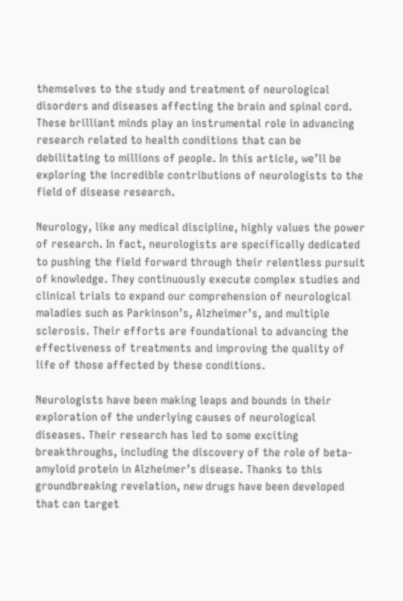themselves to the study and treatment of neurological disorders and diseases affecting the brain and spinal cord. These brilliant minds play an instrumental role in advancing research related to health conditions that can be debilitating to millions of people. In this article, we’ll be exploring the incredible contributions of neurologists to the field of disease research.

Neurology, like any medical discipline, highly values the power of research. In fact, neurologists are specifically dedicated to pushing the field forward through their relentless pursuit of knowledge. They continuously execute complex studies and clinical trials to expand our comprehension of neurological maladies such as Parkinson’s, Alzheimer’s, and multiple sclerosis. Their efforts are foundational to advancing the effectiveness of treatments and improving the quality of life of those affected by these conditions.

Neurologists have been making leaps and bounds in their exploration of the underlying causes of neurological diseases. Their research has led to some exciting breakthroughs, including the discovery of the role of beta-amyloid protein in Alzheimer’s disease. Thanks to this groundbreaking revelation, new drugs have been developed that can target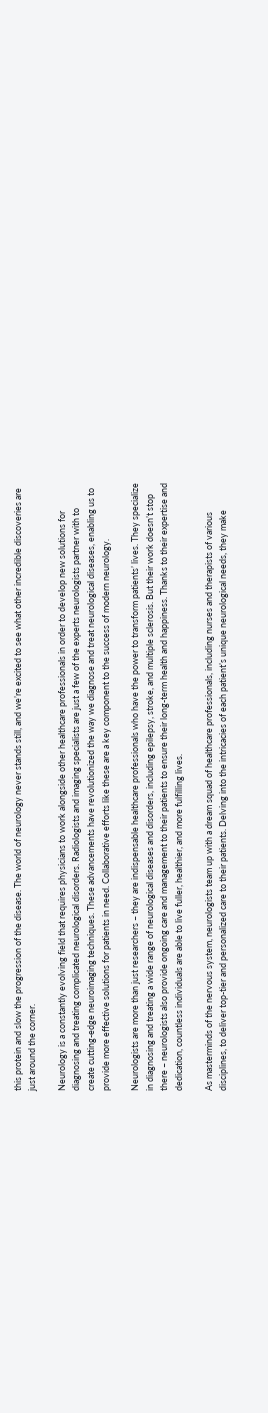this protein and slow the progression of the disease. The world of neurology never stands still, and we’re excited to see what other incredible discoveries are just around the corner.

Neurology is a constantly evolving field that requires physicians to work alongside other healthcare professionals in order to develop new solutions for diagnosing and treating complicated neurological disorders. Radiologists and imaging specialists are just a few of the experts neurologists partner with to create cutting-edge neuroimaging techniques. These advancements have revolutionized the way we diagnose and treat neurological diseases, enabling us to provide more effective solutions for patients in need. Collaborative efforts like these are a key component to the success of modern neurology.

Neurologists are more than just researchers – they are indispensable healthcare professionals who have the power to transform patients’ lives. They specialize in diagnosing and treating a wide range of neurological diseases and disorders, including epilepsy, stroke, and multiple sclerosis. But their work doesn’t stop there – neurologists also provide ongoing care and management to their patients to ensure their long-term health and happiness. Thanks to their expertise and dedication, countless individuals are able to live fuller, healthier, and more fulfilling lives.

As masterminds of the nervous system, neurologists team up with a dream squad of healthcare professionals, including nurses and therapists of various disciplines, to deliver top-tier and personalized care to their patients. Delving into the intricacies of each patient’s unique neurological needs, they make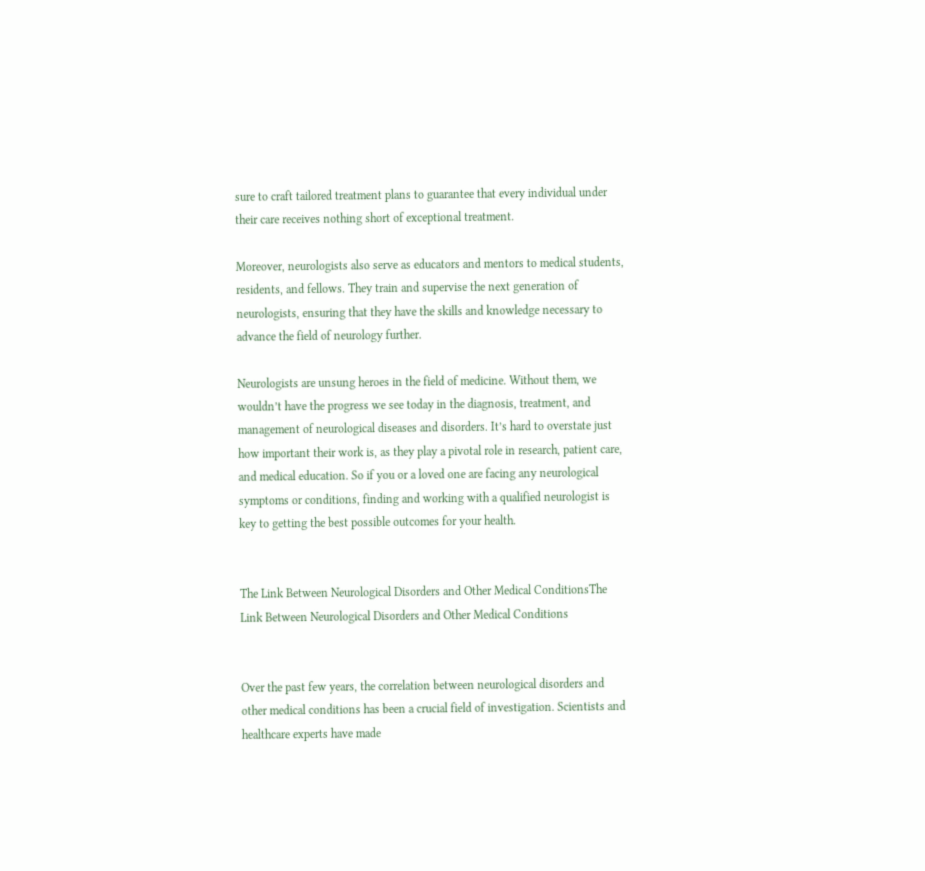sure to craft tailored treatment plans to guarantee that every individual under their care receives nothing short of exceptional treatment.

Moreover, neurologists also serve as educators and mentors to medical students, residents, and fellows. They train and supervise the next generation of neurologists, ensuring that they have the skills and knowledge necessary to advance the field of neurology further.

Neurologists are unsung heroes in the field of medicine. Without them, we wouldn’t have the progress we see today in the diagnosis, treatment, and management of neurological diseases and disorders. It’s hard to overstate just how important their work is, as they play a pivotal role in research, patient care, and medical education. So if you or a loved one are facing any neurological symptoms or conditions, finding and working with a qualified neurologist is key to getting the best possible outcomes for your health.


The Link Between Neurological Disorders and Other Medical ConditionsThe Link Between Neurological Disorders and Other Medical Conditions


Over the past few years, the correlation between neurological disorders and other medical conditions has been a crucial field of investigation. Scientists and healthcare experts have made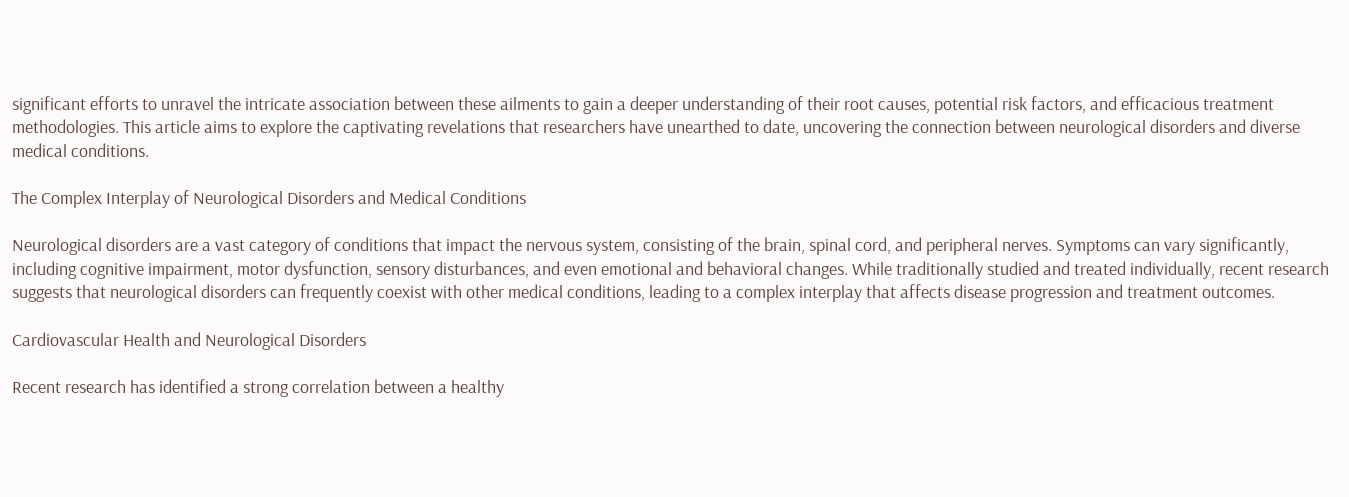significant efforts to unravel the intricate association between these ailments to gain a deeper understanding of their root causes, potential risk factors, and efficacious treatment methodologies. This article aims to explore the captivating revelations that researchers have unearthed to date, uncovering the connection between neurological disorders and diverse medical conditions.

The Complex Interplay of Neurological Disorders and Medical Conditions

Neurological disorders are a vast category of conditions that impact the nervous system, consisting of the brain, spinal cord, and peripheral nerves. Symptoms can vary significantly, including cognitive impairment, motor dysfunction, sensory disturbances, and even emotional and behavioral changes. While traditionally studied and treated individually, recent research suggests that neurological disorders can frequently coexist with other medical conditions, leading to a complex interplay that affects disease progression and treatment outcomes.

Cardiovascular Health and Neurological Disorders

Recent research has identified a strong correlation between a healthy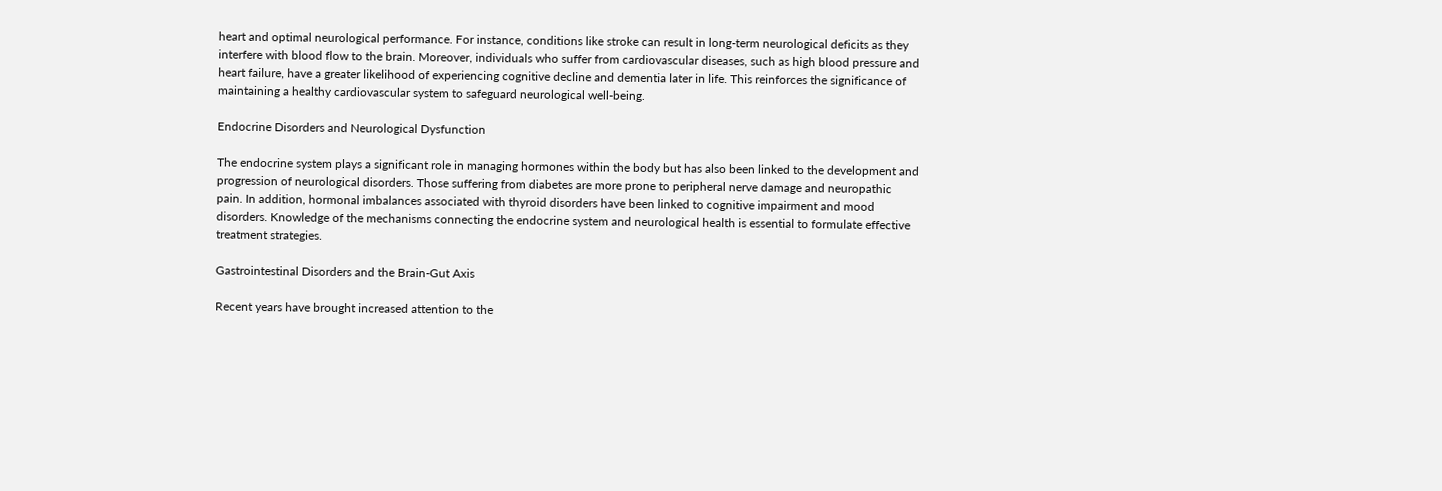heart and optimal neurological performance. For instance, conditions like stroke can result in long-term neurological deficits as they interfere with blood flow to the brain. Moreover, individuals who suffer from cardiovascular diseases, such as high blood pressure and heart failure, have a greater likelihood of experiencing cognitive decline and dementia later in life. This reinforces the significance of maintaining a healthy cardiovascular system to safeguard neurological well-being.

Endocrine Disorders and Neurological Dysfunction

The endocrine system plays a significant role in managing hormones within the body but has also been linked to the development and progression of neurological disorders. Those suffering from diabetes are more prone to peripheral nerve damage and neuropathic pain. In addition, hormonal imbalances associated with thyroid disorders have been linked to cognitive impairment and mood disorders. Knowledge of the mechanisms connecting the endocrine system and neurological health is essential to formulate effective treatment strategies.

Gastrointestinal Disorders and the Brain-Gut Axis

Recent years have brought increased attention to the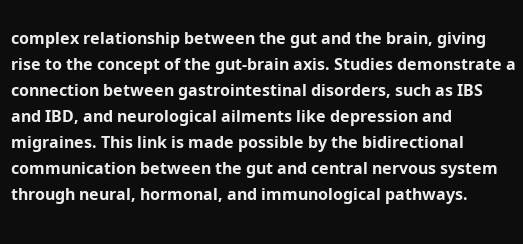complex relationship between the gut and the brain, giving rise to the concept of the gut-brain axis. Studies demonstrate a connection between gastrointestinal disorders, such as IBS and IBD, and neurological ailments like depression and migraines. This link is made possible by the bidirectional communication between the gut and central nervous system through neural, hormonal, and immunological pathways.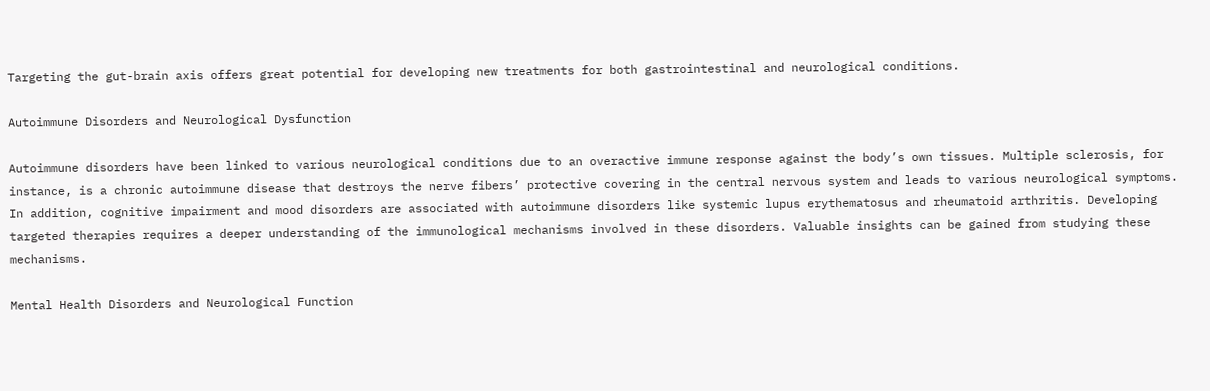Targeting the gut-brain axis offers great potential for developing new treatments for both gastrointestinal and neurological conditions.

Autoimmune Disorders and Neurological Dysfunction

Autoimmune disorders have been linked to various neurological conditions due to an overactive immune response against the body’s own tissues. Multiple sclerosis, for instance, is a chronic autoimmune disease that destroys the nerve fibers’ protective covering in the central nervous system and leads to various neurological symptoms. In addition, cognitive impairment and mood disorders are associated with autoimmune disorders like systemic lupus erythematosus and rheumatoid arthritis. Developing targeted therapies requires a deeper understanding of the immunological mechanisms involved in these disorders. Valuable insights can be gained from studying these mechanisms.

Mental Health Disorders and Neurological Function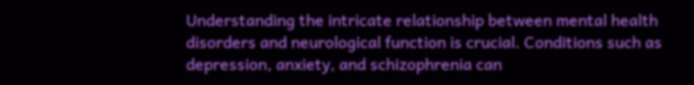Understanding the intricate relationship between mental health disorders and neurological function is crucial. Conditions such as depression, anxiety, and schizophrenia can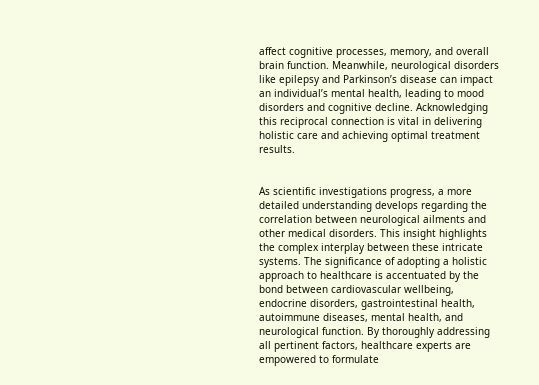affect cognitive processes, memory, and overall brain function. Meanwhile, neurological disorders like epilepsy and Parkinson’s disease can impact an individual’s mental health, leading to mood disorders and cognitive decline. Acknowledging this reciprocal connection is vital in delivering holistic care and achieving optimal treatment results.


As scientific investigations progress, a more detailed understanding develops regarding the correlation between neurological ailments and other medical disorders. This insight highlights the complex interplay between these intricate systems. The significance of adopting a holistic approach to healthcare is accentuated by the bond between cardiovascular wellbeing, endocrine disorders, gastrointestinal health, autoimmune diseases, mental health, and neurological function. By thoroughly addressing all pertinent factors, healthcare experts are empowered to formulate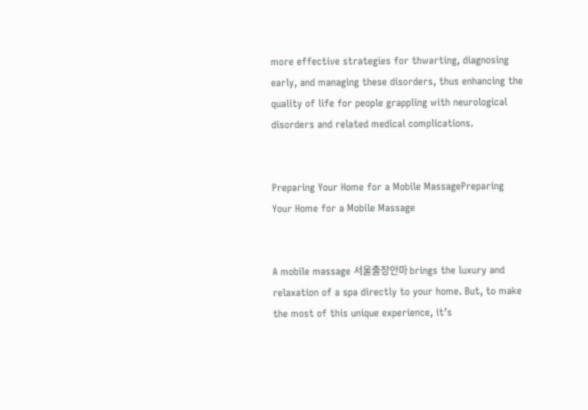more effective strategies for thwarting, diagnosing early, and managing these disorders, thus enhancing the quality of life for people grappling with neurological disorders and related medical complications.


Preparing Your Home for a Mobile MassagePreparing Your Home for a Mobile Massage


A mobile massage 서울출장안마 brings the luxury and relaxation of a spa directly to your home. But, to make the most of this unique experience, it’s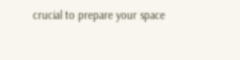crucial to prepare your space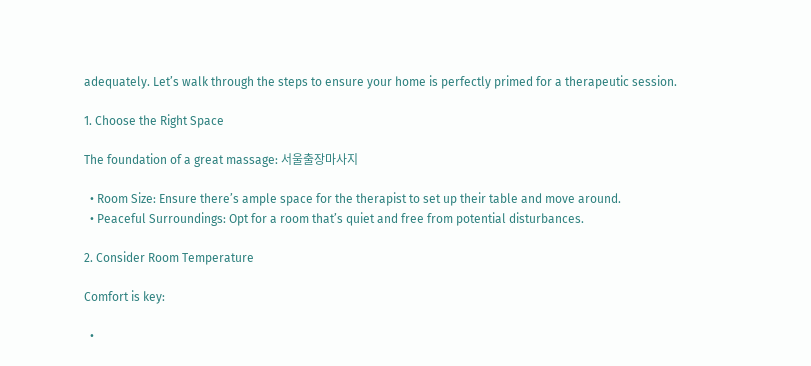adequately. Let’s walk through the steps to ensure your home is perfectly primed for a therapeutic session.

1. Choose the Right Space

The foundation of a great massage: 서울출장마사지

  • Room Size: Ensure there’s ample space for the therapist to set up their table and move around.
  • Peaceful Surroundings: Opt for a room that’s quiet and free from potential disturbances.

2. Consider Room Temperature

Comfort is key:

  •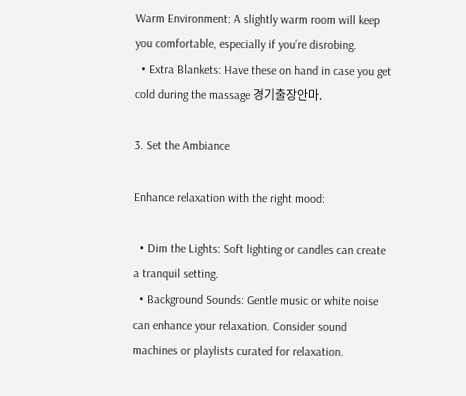Warm Environment: A slightly warm room will keep you comfortable, especially if you’re disrobing.
  • Extra Blankets: Have these on hand in case you get cold during the massage 경기출장안마.

3. Set the Ambiance

Enhance relaxation with the right mood:

  • Dim the Lights: Soft lighting or candles can create a tranquil setting.
  • Background Sounds: Gentle music or white noise can enhance your relaxation. Consider sound machines or playlists curated for relaxation.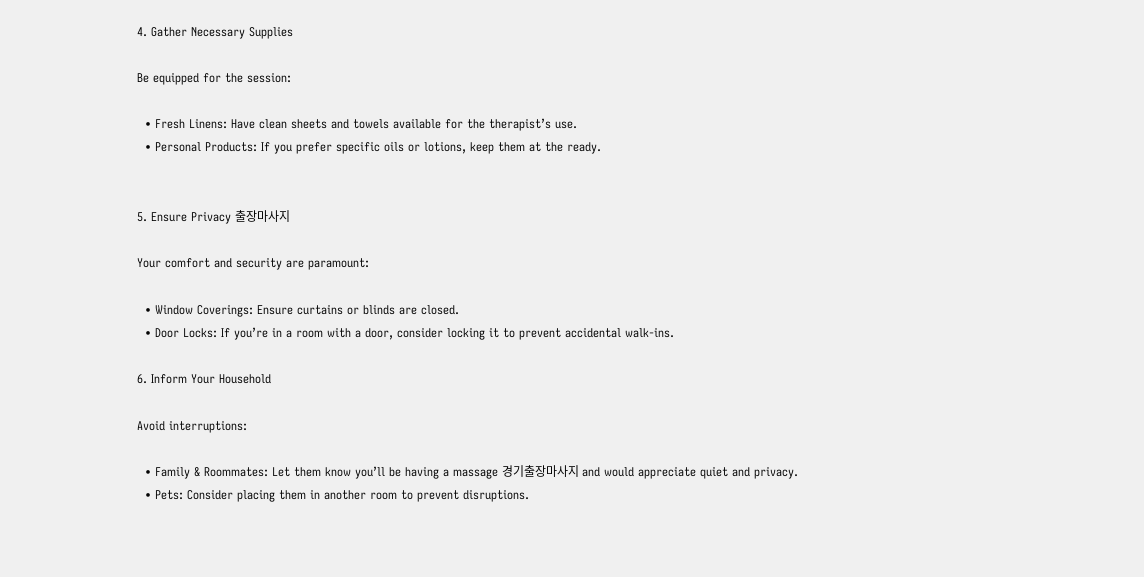4. Gather Necessary Supplies

Be equipped for the session:

  • Fresh Linens: Have clean sheets and towels available for the therapist’s use.
  • Personal Products: If you prefer specific oils or lotions, keep them at the ready.


5. Ensure Privacy 출장마사지

Your comfort and security are paramount:

  • Window Coverings: Ensure curtains or blinds are closed.
  • Door Locks: If you’re in a room with a door, consider locking it to prevent accidental walk-ins.

6. Inform Your Household

Avoid interruptions:

  • Family & Roommates: Let them know you’ll be having a massage 경기출장마사지 and would appreciate quiet and privacy.
  • Pets: Consider placing them in another room to prevent disruptions.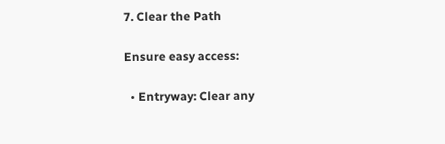7. Clear the Path

Ensure easy access:

  • Entryway: Clear any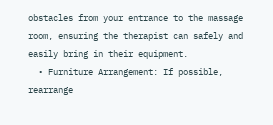obstacles from your entrance to the massage room, ensuring the therapist can safely and easily bring in their equipment.
  • Furniture Arrangement: If possible, rearrange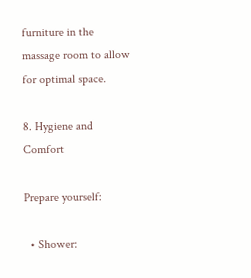furniture in the massage room to allow for optimal space.

8. Hygiene and Comfort

Prepare yourself:

  • Shower: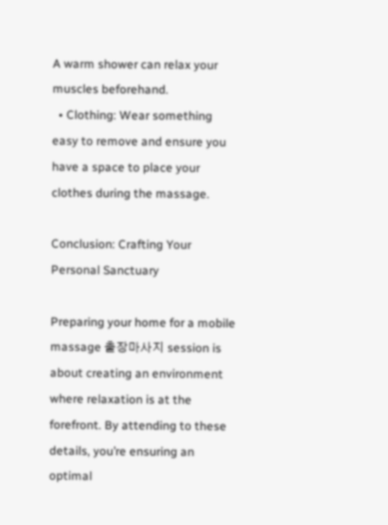A warm shower can relax your muscles beforehand.
  • Clothing: Wear something easy to remove and ensure you have a space to place your clothes during the massage.

Conclusion: Crafting Your Personal Sanctuary

Preparing your home for a mobile massage 출장마사지 session is about creating an environment where relaxation is at the forefront. By attending to these details, you’re ensuring an optimal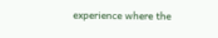experience where the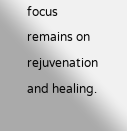focus remains on rejuvenation and healing.